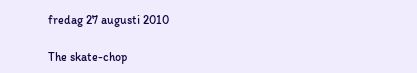fredag 27 augusti 2010

The skate-chop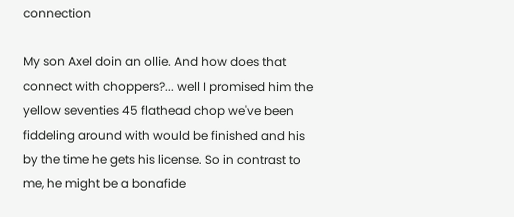connection

My son Axel doin an ollie. And how does that connect with choppers?... well I promised him the yellow seventies 45 flathead chop we've been fiddeling around with would be finished and his by the time he gets his license. So in contrast to me, he might be a bonafide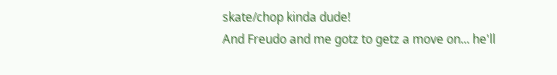skate/chop kinda dude!
And Freudo and me gotz to getz a move on... he'll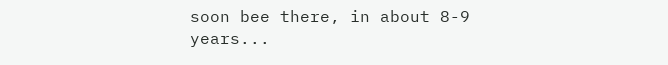soon bee there, in about 8-9 years...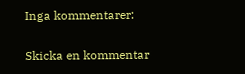Inga kommentarer:

Skicka en kommentar